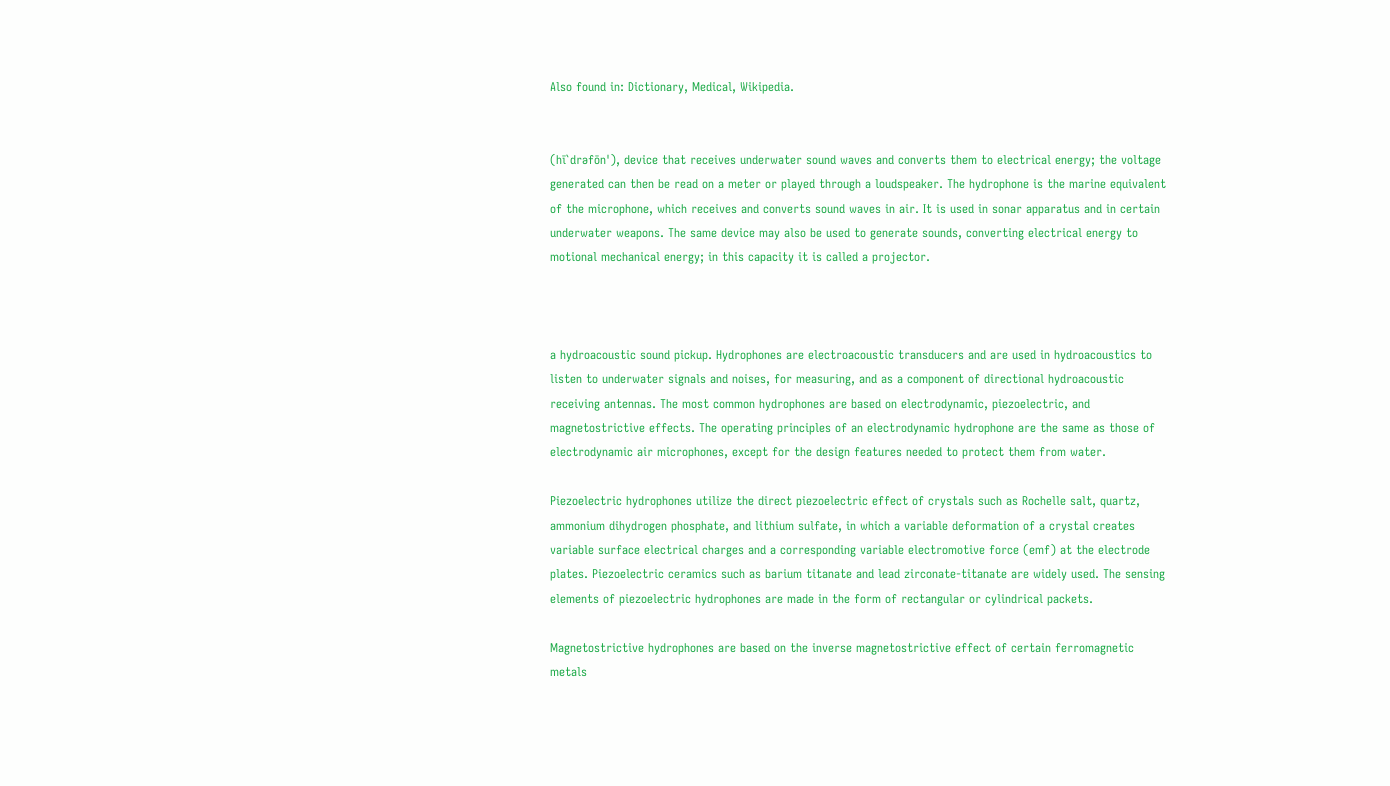Also found in: Dictionary, Medical, Wikipedia.


(hī`drəfōn'), device that receives underwater sound waves and converts them to electrical energy; the voltage generated can then be read on a meter or played through a loudspeaker. The hydrophone is the marine equivalent of the microphone, which receives and converts sound waves in air. It is used in sonar apparatus and in certain underwater weapons. The same device may also be used to generate sounds, converting electrical energy to motional mechanical energy; in this capacity it is called a projector.



a hydroacoustic sound pickup. Hydrophones are electroacoustic transducers and are used in hydroacoustics to listen to underwater signals and noises, for measuring, and as a component of directional hydroacoustic receiving antennas. The most common hydrophones are based on electrodynamic, piezoelectric, and magnetostrictive effects. The operating principles of an electrodynamic hydrophone are the same as those of electrodynamic air microphones, except for the design features needed to protect them from water.

Piezoelectric hydrophones utilize the direct piezoelectric effect of crystals such as Rochelle salt, quartz, ammonium dihydrogen phosphate, and lithium sulfate, in which a variable deformation of a crystal creates variable surface electrical charges and a corresponding variable electromotive force (emf) at the electrode plates. Piezoelectric ceramics such as barium titanate and lead zirconate-titanate are widely used. The sensing elements of piezoelectric hydrophones are made in the form of rectangular or cylindrical packets.

Magnetostrictive hydrophones are based on the inverse magnetostrictive effect of certain ferromagnetic metals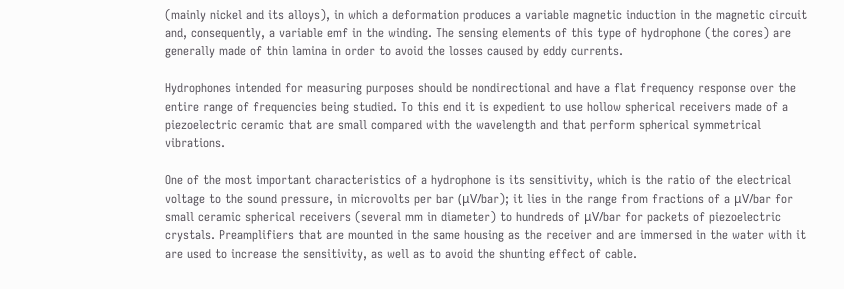(mainly nickel and its alloys), in which a deformation produces a variable magnetic induction in the magnetic circuit and, consequently, a variable emf in the winding. The sensing elements of this type of hydrophone (the cores) are generally made of thin lamina in order to avoid the losses caused by eddy currents.

Hydrophones intended for measuring purposes should be nondirectional and have a flat frequency response over the entire range of frequencies being studied. To this end it is expedient to use hollow spherical receivers made of a piezoelectric ceramic that are small compared with the wavelength and that perform spherical symmetrical vibrations.

One of the most important characteristics of a hydrophone is its sensitivity, which is the ratio of the electrical voltage to the sound pressure, in microvolts per bar (μV/bar); it lies in the range from fractions of a μV/bar for small ceramic spherical receivers (several mm in diameter) to hundreds of μV/bar for packets of piezoelectric crystals. Preamplifiers that are mounted in the same housing as the receiver and are immersed in the water with it are used to increase the sensitivity, as well as to avoid the shunting effect of cable.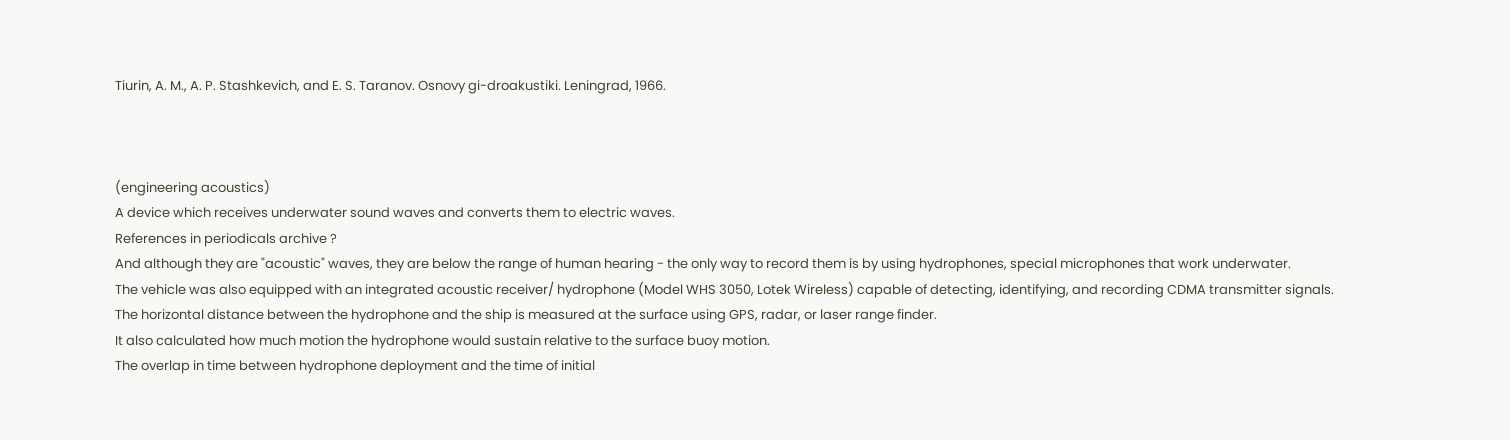Tiurin, A. M., A. P. Stashkevich, and E. S. Taranov. Osnovy gi-droakustiki. Leningrad, 1966.



(engineering acoustics)
A device which receives underwater sound waves and converts them to electric waves.
References in periodicals archive ?
And although they are "acoustic" waves, they are below the range of human hearing - the only way to record them is by using hydrophones, special microphones that work underwater.
The vehicle was also equipped with an integrated acoustic receiver/ hydrophone (Model WHS 3050, Lotek Wireless) capable of detecting, identifying, and recording CDMA transmitter signals.
The horizontal distance between the hydrophone and the ship is measured at the surface using GPS, radar, or laser range finder.
It also calculated how much motion the hydrophone would sustain relative to the surface buoy motion.
The overlap in time between hydrophone deployment and the time of initial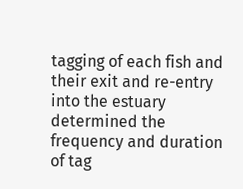tagging of each fish and their exit and re-entry into the estuary determined the frequency and duration of tag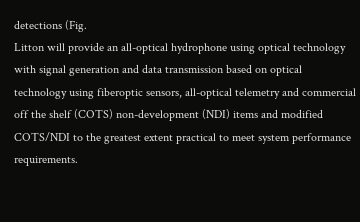detections (Fig.
Litton will provide an all-optical hydrophone using optical technology with signal generation and data transmission based on optical technology using fiberoptic sensors, all-optical telemetry and commercial off the shelf (COTS) non-development (NDI) items and modified COTS/NDI to the greatest extent practical to meet system performance requirements.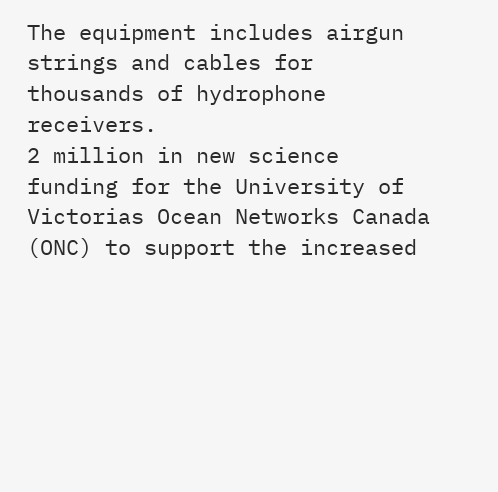The equipment includes airgun strings and cables for thousands of hydrophone receivers.
2 million in new science funding for the University of Victorias Ocean Networks Canada (ONC) to support the increased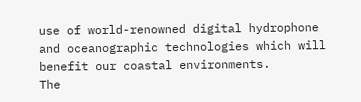use of world-renowned digital hydrophone and oceanographic technologies which will benefit our coastal environments.
The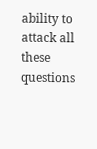ability to attack all these questions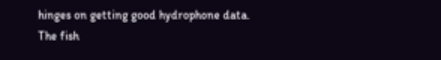hinges on getting good hydrophone data.
The fish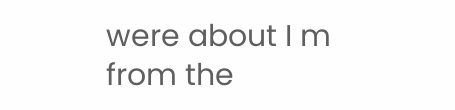were about I m from the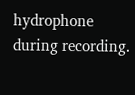hydrophone during recording.